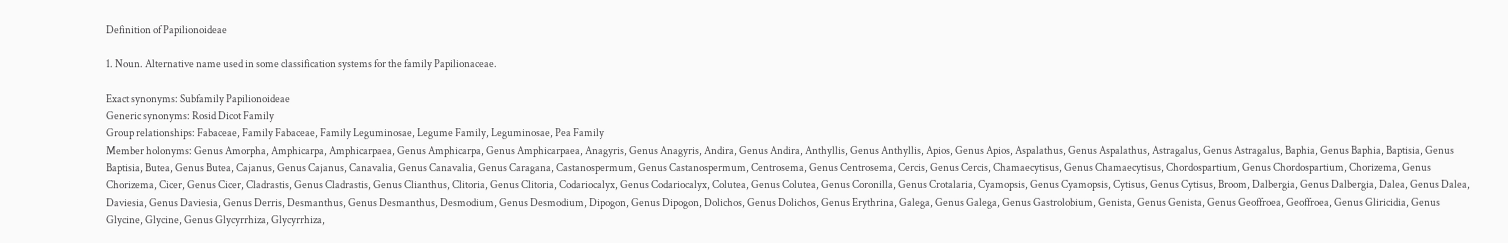Definition of Papilionoideae

1. Noun. Alternative name used in some classification systems for the family Papilionaceae.

Exact synonyms: Subfamily Papilionoideae
Generic synonyms: Rosid Dicot Family
Group relationships: Fabaceae, Family Fabaceae, Family Leguminosae, Legume Family, Leguminosae, Pea Family
Member holonyms: Genus Amorpha, Amphicarpa, Amphicarpaea, Genus Amphicarpa, Genus Amphicarpaea, Anagyris, Genus Anagyris, Andira, Genus Andira, Anthyllis, Genus Anthyllis, Apios, Genus Apios, Aspalathus, Genus Aspalathus, Astragalus, Genus Astragalus, Baphia, Genus Baphia, Baptisia, Genus Baptisia, Butea, Genus Butea, Cajanus, Genus Cajanus, Canavalia, Genus Canavalia, Genus Caragana, Castanospermum, Genus Castanospermum, Centrosema, Genus Centrosema, Cercis, Genus Cercis, Chamaecytisus, Genus Chamaecytisus, Chordospartium, Genus Chordospartium, Chorizema, Genus Chorizema, Cicer, Genus Cicer, Cladrastis, Genus Cladrastis, Genus Clianthus, Clitoria, Genus Clitoria, Codariocalyx, Genus Codariocalyx, Colutea, Genus Colutea, Genus Coronilla, Genus Crotalaria, Cyamopsis, Genus Cyamopsis, Cytisus, Genus Cytisus, Broom, Dalbergia, Genus Dalbergia, Dalea, Genus Dalea, Daviesia, Genus Daviesia, Genus Derris, Desmanthus, Genus Desmanthus, Desmodium, Genus Desmodium, Dipogon, Genus Dipogon, Dolichos, Genus Dolichos, Genus Erythrina, Galega, Genus Galega, Genus Gastrolobium, Genista, Genus Genista, Genus Geoffroea, Geoffroea, Genus Gliricidia, Genus Glycine, Glycine, Genus Glycyrrhiza, Glycyrrhiza,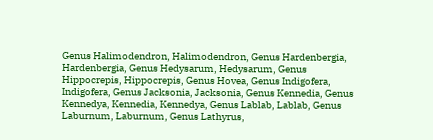Genus Halimodendron, Halimodendron, Genus Hardenbergia, Hardenbergia, Genus Hedysarum, Hedysarum, Genus Hippocrepis, Hippocrepis, Genus Hovea, Genus Indigofera, Indigofera, Genus Jacksonia, Jacksonia, Genus Kennedia, Genus Kennedya, Kennedia, Kennedya, Genus Lablab, Lablab, Genus Laburnum, Laburnum, Genus Lathyrus,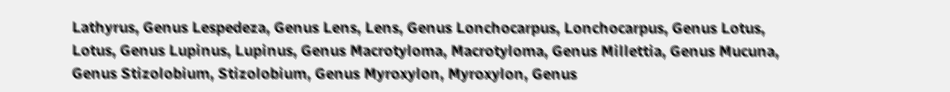Lathyrus, Genus Lespedeza, Genus Lens, Lens, Genus Lonchocarpus, Lonchocarpus, Genus Lotus, Lotus, Genus Lupinus, Lupinus, Genus Macrotyloma, Macrotyloma, Genus Millettia, Genus Mucuna, Genus Stizolobium, Stizolobium, Genus Myroxylon, Myroxylon, Genus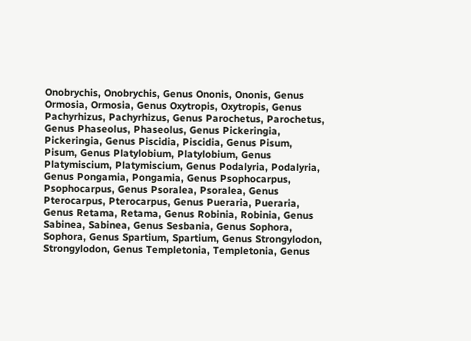Onobrychis, Onobrychis, Genus Ononis, Ononis, Genus Ormosia, Ormosia, Genus Oxytropis, Oxytropis, Genus Pachyrhizus, Pachyrhizus, Genus Parochetus, Parochetus, Genus Phaseolus, Phaseolus, Genus Pickeringia, Pickeringia, Genus Piscidia, Piscidia, Genus Pisum, Pisum, Genus Platylobium, Platylobium, Genus Platymiscium, Platymiscium, Genus Podalyria, Podalyria, Genus Pongamia, Pongamia, Genus Psophocarpus, Psophocarpus, Genus Psoralea, Psoralea, Genus Pterocarpus, Pterocarpus, Genus Pueraria, Pueraria, Genus Retama, Retama, Genus Robinia, Robinia, Genus Sabinea, Sabinea, Genus Sesbania, Genus Sophora, Sophora, Genus Spartium, Spartium, Genus Strongylodon, Strongylodon, Genus Templetonia, Templetonia, Genus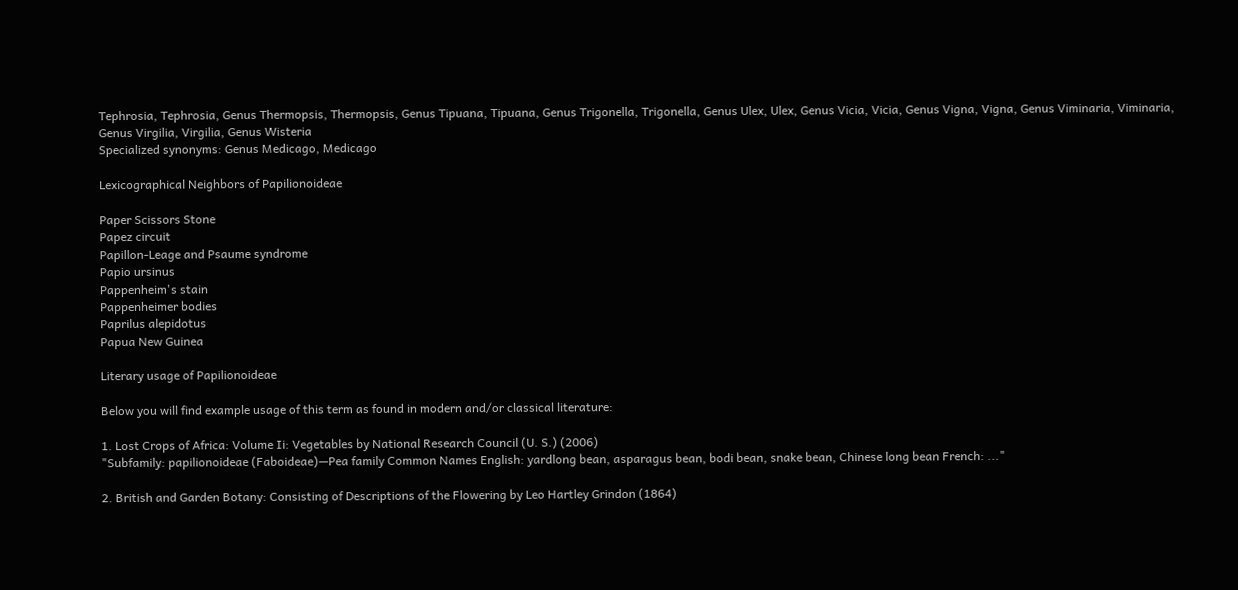Tephrosia, Tephrosia, Genus Thermopsis, Thermopsis, Genus Tipuana, Tipuana, Genus Trigonella, Trigonella, Genus Ulex, Ulex, Genus Vicia, Vicia, Genus Vigna, Vigna, Genus Viminaria, Viminaria, Genus Virgilia, Virgilia, Genus Wisteria
Specialized synonyms: Genus Medicago, Medicago

Lexicographical Neighbors of Papilionoideae

Paper Scissors Stone
Papez circuit
Papillon-Leage and Psaume syndrome
Papio ursinus
Pappenheim's stain
Pappenheimer bodies
Paprilus alepidotus
Papua New Guinea

Literary usage of Papilionoideae

Below you will find example usage of this term as found in modern and/or classical literature:

1. Lost Crops of Africa: Volume Ii: Vegetables by National Research Council (U. S.) (2006)
"Subfamily: papilionoideae (Faboideae)—Pea family Common Names English: yardlong bean, asparagus bean, bodi bean, snake bean, Chinese long bean French: ..."

2. British and Garden Botany: Consisting of Descriptions of the Flowering by Leo Hartley Grindon (1864)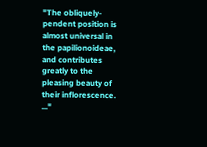"The obliquely-pendent position is almost universal in the papilionoideae, and contributes greatly to the pleasing beauty of their inflorescence. ..."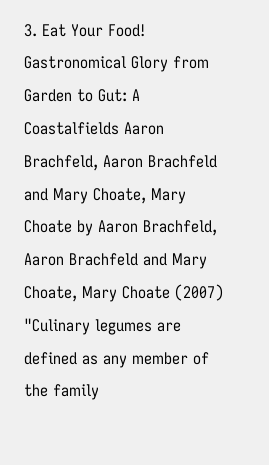3. Eat Your Food! Gastronomical Glory from Garden to Gut: A Coastalfields Aaron Brachfeld, Aaron Brachfeld and Mary Choate, Mary Choate by Aaron Brachfeld, Aaron Brachfeld and Mary Choate, Mary Choate (2007)
"Culinary legumes are defined as any member of the family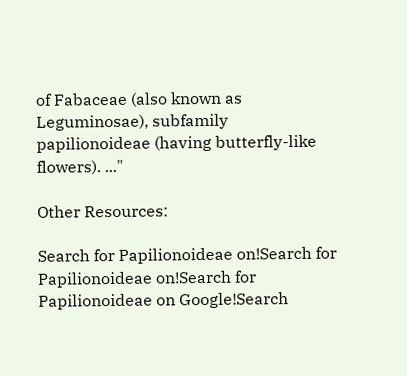of Fabaceae (also known as Leguminosae), subfamily papilionoideae (having butterfly-like flowers). ..."

Other Resources:

Search for Papilionoideae on!Search for Papilionoideae on!Search for Papilionoideae on Google!Search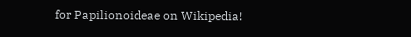for Papilionoideae on Wikipedia!